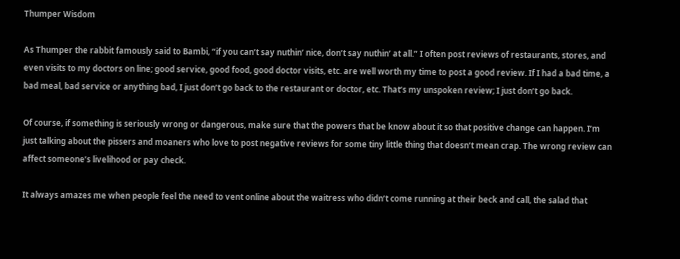Thumper Wisdom

As Thumper the rabbit famously said to Bambi, “if you can’t say nuthin’ nice, don’t say nuthin’ at all.” I often post reviews of restaurants, stores, and even visits to my doctors on line; good service, good food, good doctor visits, etc. are well worth my time to post a good review. If I had a bad time, a bad meal, bad service or anything bad, I just don’t go back to the restaurant or doctor, etc. That’s my unspoken review; I just don’t go back.

Of course, if something is seriously wrong or dangerous, make sure that the powers that be know about it so that positive change can happen. I’m just talking about the pissers and moaners who love to post negative reviews for some tiny little thing that doesn’t mean crap. The wrong review can affect someone’s livelihood or pay check.

It always amazes me when people feel the need to vent online about the waitress who didn’t come running at their beck and call, the salad that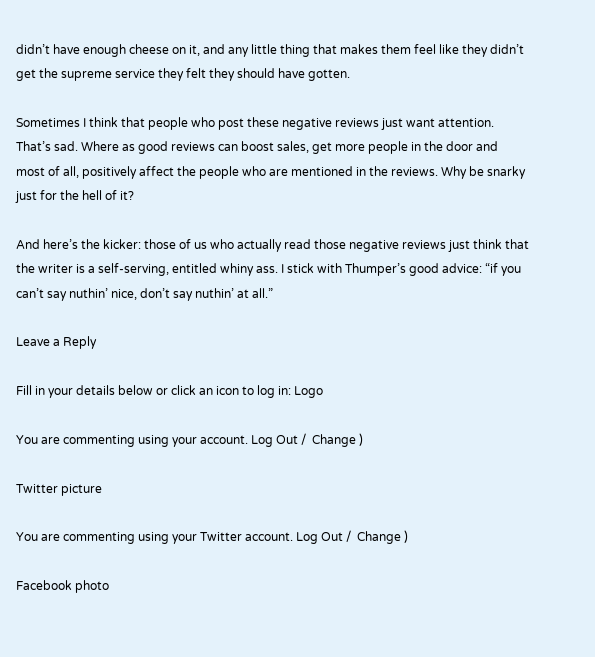didn’t have enough cheese on it, and any little thing that makes them feel like they didn’t get the supreme service they felt they should have gotten.

Sometimes I think that people who post these negative reviews just want attention. That’s sad. Where as good reviews can boost sales, get more people in the door and most of all, positively affect the people who are mentioned in the reviews. Why be snarky just for the hell of it?

And here’s the kicker: those of us who actually read those negative reviews just think that the writer is a self-serving, entitled whiny ass. I stick with Thumper’s good advice: “if you can’t say nuthin’ nice, don’t say nuthin’ at all.”

Leave a Reply

Fill in your details below or click an icon to log in: Logo

You are commenting using your account. Log Out /  Change )

Twitter picture

You are commenting using your Twitter account. Log Out /  Change )

Facebook photo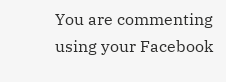You are commenting using your Facebook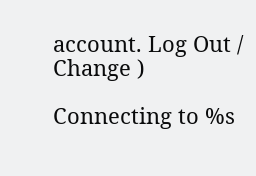account. Log Out /  Change )

Connecting to %s